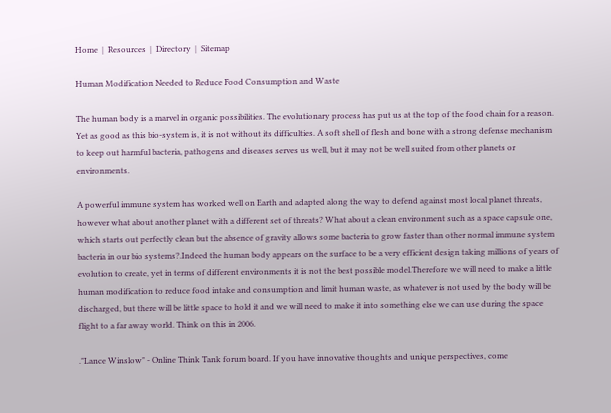Home  |  Resources  |  Directory  |  Sitemap

Human Modification Needed to Reduce Food Consumption and Waste

The human body is a marvel in organic possibilities. The evolutionary process has put us at the top of the food chain for a reason. Yet as good as this bio-system is, it is not without its difficulties. A soft shell of flesh and bone with a strong defense mechanism to keep out harmful bacteria, pathogens and diseases serves us well, but it may not be well suited from other planets or environments.

A powerful immune system has worked well on Earth and adapted along the way to defend against most local planet threats, however what about another planet with a different set of threats? What about a clean environment such as a space capsule one, which starts out perfectly clean but the absence of gravity allows some bacteria to grow faster than other normal immune system bacteria in our bio systems?.Indeed the human body appears on the surface to be a very efficient design taking millions of years of evolution to create, yet in terms of different environments it is not the best possible model.Therefore we will need to make a little human modification to reduce food intake and consumption and limit human waste, as whatever is not used by the body will be discharged, but there will be little space to hold it and we will need to make it into something else we can use during the space flight to a far away world. Think on this in 2006.

."Lance Winslow" - Online Think Tank forum board. If you have innovative thoughts and unique perspectives, come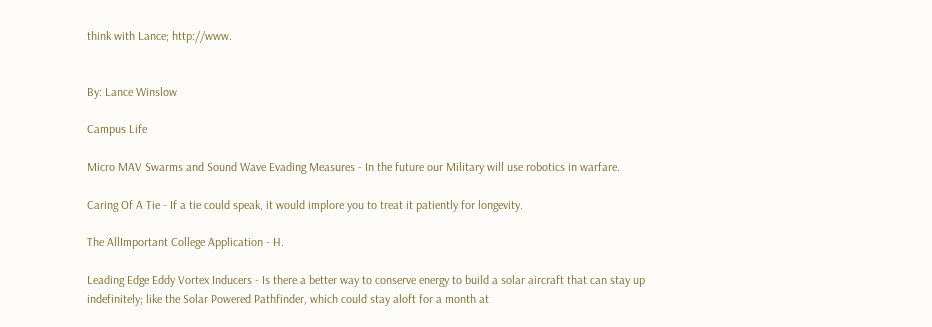think with Lance; http://www.


By: Lance Winslow

Campus Life

Micro MAV Swarms and Sound Wave Evading Measures - In the future our Military will use robotics in warfare.

Caring Of A Tie - If a tie could speak, it would implore you to treat it patiently for longevity.

The AllImportant College Application - H.

Leading Edge Eddy Vortex Inducers - Is there a better way to conserve energy to build a solar aircraft that can stay up indefinitely; like the Solar Powered Pathfinder, which could stay aloft for a month at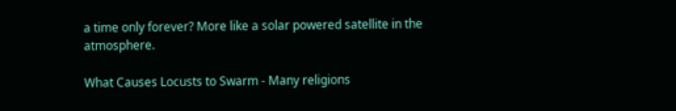a time only forever? More like a solar powered satellite in the atmosphere.

What Causes Locusts to Swarm - Many religions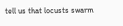tell us that locusts swarm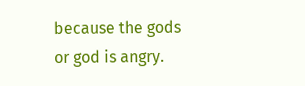because the gods or god is angry.